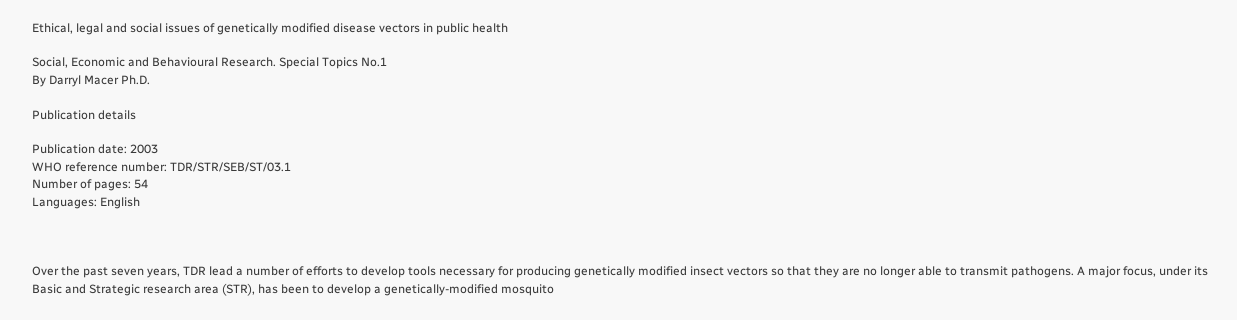Ethical, legal and social issues of genetically modified disease vectors in public health

Social, Economic and Behavioural Research. Special Topics No.1
By Darryl Macer Ph.D.

Publication details

Publication date: 2003
WHO reference number: TDR/STR/SEB/ST/03.1
Number of pages: 54
Languages: English



Over the past seven years, TDR lead a number of efforts to develop tools necessary for producing genetically modified insect vectors so that they are no longer able to transmit pathogens. A major focus, under its Basic and Strategic research area (STR), has been to develop a genetically-modified mosquito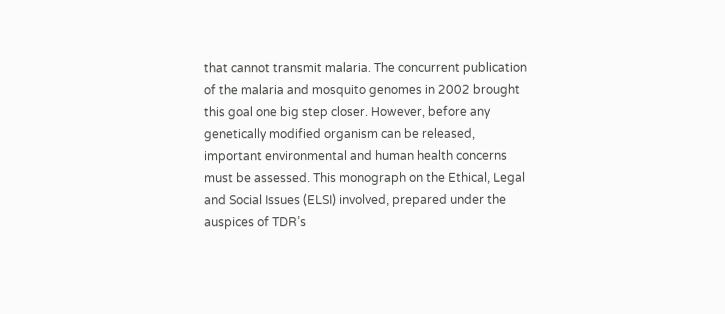that cannot transmit malaria. The concurrent publication of the malaria and mosquito genomes in 2002 brought this goal one big step closer. However, before any genetically modified organism can be released, important environmental and human health concerns must be assessed. This monograph on the Ethical, Legal and Social Issues (ELSI) involved, prepared under the auspices of TDR’s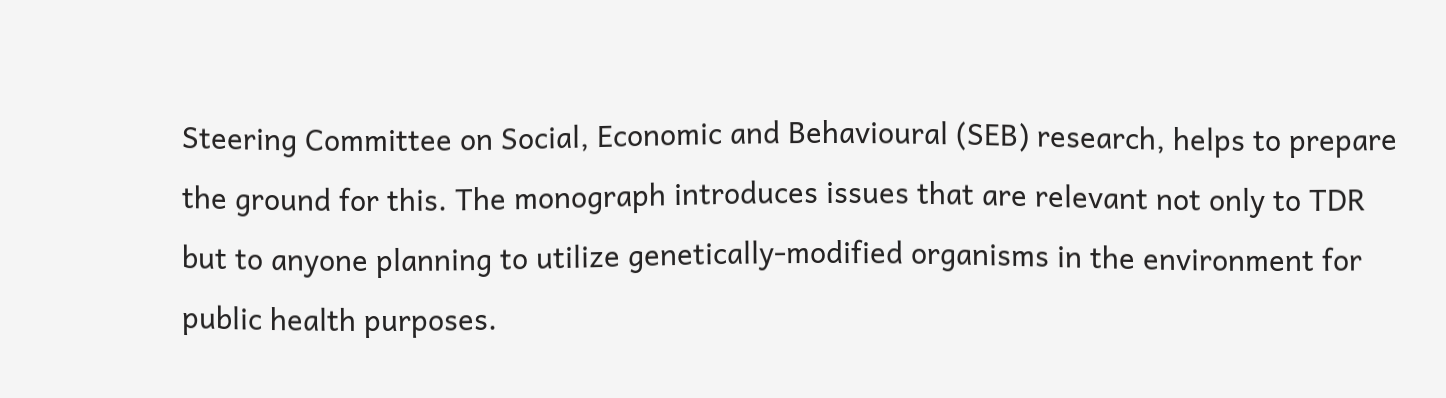Steering Committee on Social, Economic and Behavioural (SEB) research, helps to prepare the ground for this. The monograph introduces issues that are relevant not only to TDR but to anyone planning to utilize genetically-modified organisms in the environment for public health purposes.